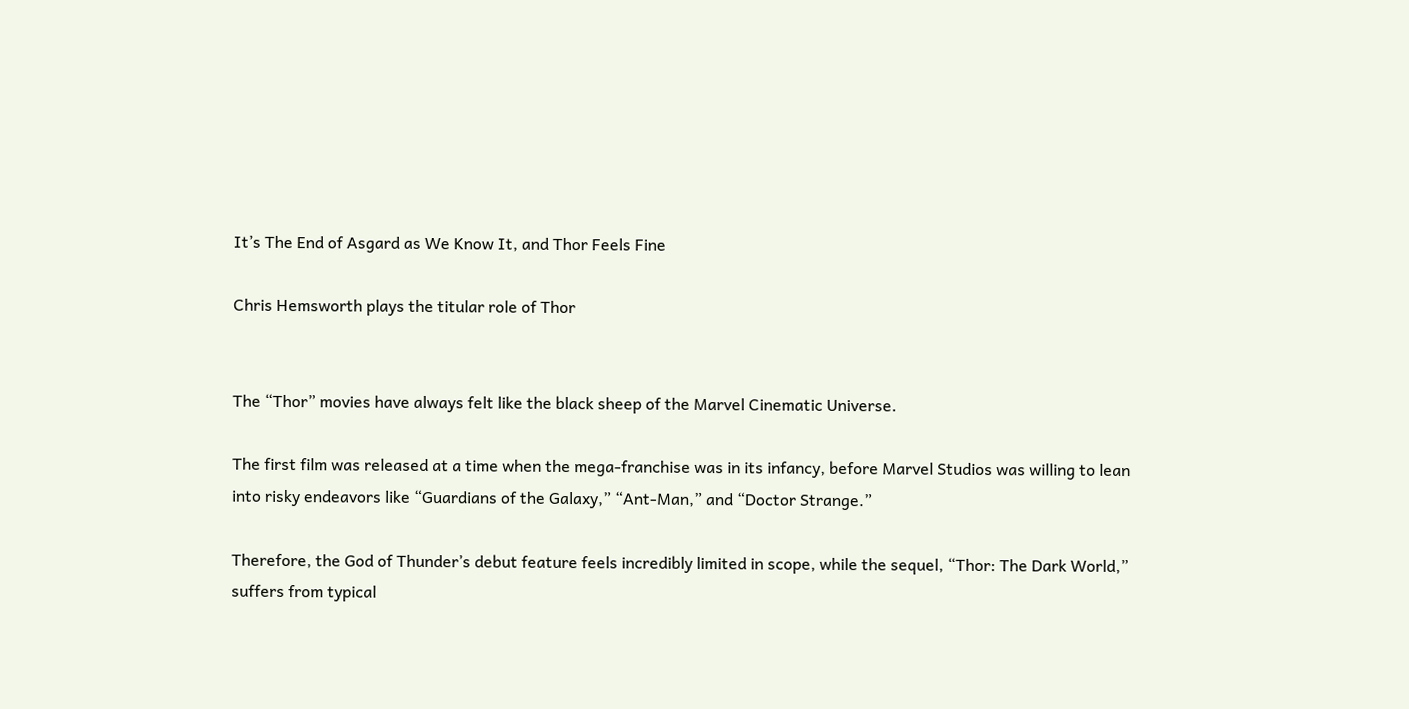It’s The End of Asgard as We Know It, and Thor Feels Fine

Chris Hemsworth plays the titular role of Thor


The “Thor” movies have always felt like the black sheep of the Marvel Cinematic Universe.

The first film was released at a time when the mega-franchise was in its infancy, before Marvel Studios was willing to lean into risky endeavors like “Guardians of the Galaxy,” “Ant-Man,” and “Doctor Strange.”

Therefore, the God of Thunder’s debut feature feels incredibly limited in scope, while the sequel, “Thor: The Dark World,” suffers from typical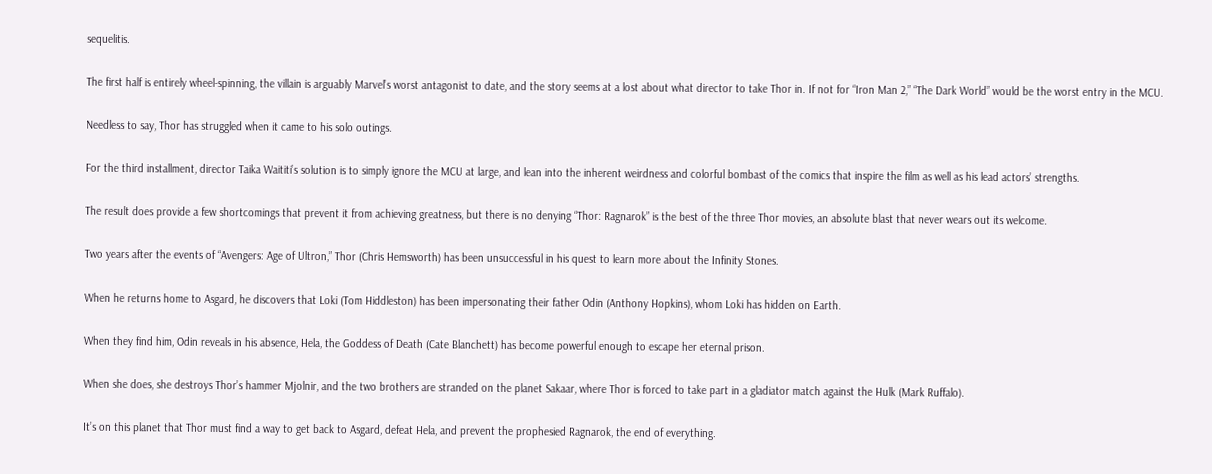sequelitis.

The first half is entirely wheel-spinning, the villain is arguably Marvel’s worst antagonist to date, and the story seems at a lost about what director to take Thor in. If not for “Iron Man 2,” “The Dark World” would be the worst entry in the MCU.

Needless to say, Thor has struggled when it came to his solo outings.

For the third installment, director Taika Waititi’s solution is to simply ignore the MCU at large, and lean into the inherent weirdness and colorful bombast of the comics that inspire the film as well as his lead actors’ strengths.

The result does provide a few shortcomings that prevent it from achieving greatness, but there is no denying “Thor: Ragnarok” is the best of the three Thor movies, an absolute blast that never wears out its welcome.

Two years after the events of “Avengers: Age of Ultron,” Thor (Chris Hemsworth) has been unsuccessful in his quest to learn more about the Infinity Stones.

When he returns home to Asgard, he discovers that Loki (Tom Hiddleston) has been impersonating their father Odin (Anthony Hopkins), whom Loki has hidden on Earth.

When they find him, Odin reveals in his absence, Hela, the Goddess of Death (Cate Blanchett) has become powerful enough to escape her eternal prison.

When she does, she destroys Thor’s hammer Mjolnir, and the two brothers are stranded on the planet Sakaar, where Thor is forced to take part in a gladiator match against the Hulk (Mark Ruffalo).

It’s on this planet that Thor must find a way to get back to Asgard, defeat Hela, and prevent the prophesied Ragnarok, the end of everything.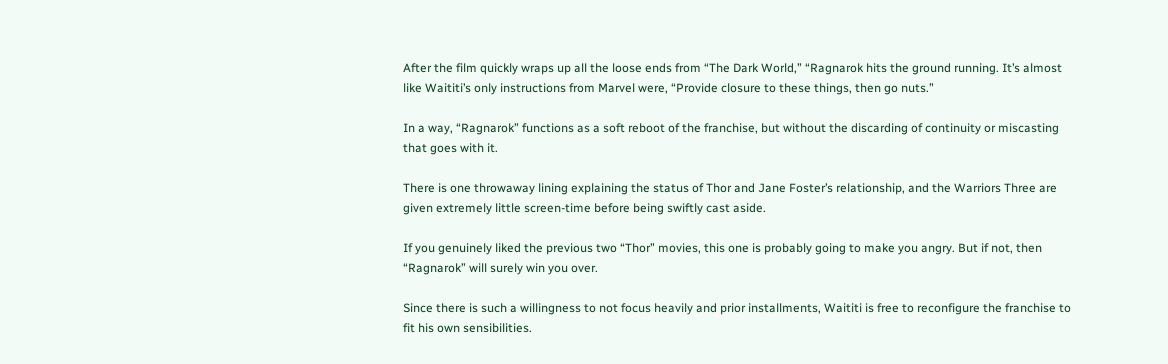After the film quickly wraps up all the loose ends from “The Dark World,” “Ragnarok hits the ground running. It’s almost like Waititi’s only instructions from Marvel were, “Provide closure to these things, then go nuts.”

In a way, “Ragnarok” functions as a soft reboot of the franchise, but without the discarding of continuity or miscasting that goes with it.

There is one throwaway lining explaining the status of Thor and Jane Foster’s relationship, and the Warriors Three are given extremely little screen-time before being swiftly cast aside.

If you genuinely liked the previous two “Thor” movies, this one is probably going to make you angry. But if not, then “Ragnarok” will surely win you over.

Since there is such a willingness to not focus heavily and prior installments, Waititi is free to reconfigure the franchise to fit his own sensibilities.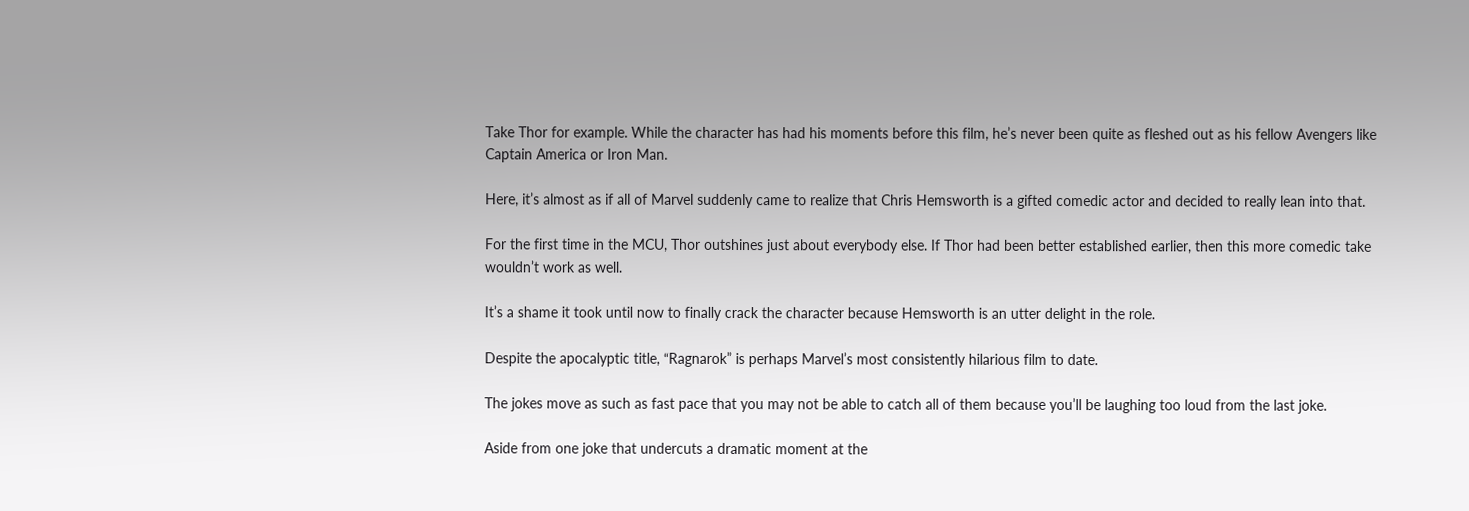Take Thor for example. While the character has had his moments before this film, he’s never been quite as fleshed out as his fellow Avengers like Captain America or Iron Man.

Here, it’s almost as if all of Marvel suddenly came to realize that Chris Hemsworth is a gifted comedic actor and decided to really lean into that.

For the first time in the MCU, Thor outshines just about everybody else. If Thor had been better established earlier, then this more comedic take wouldn’t work as well.

It’s a shame it took until now to finally crack the character because Hemsworth is an utter delight in the role.

Despite the apocalyptic title, “Ragnarok” is perhaps Marvel’s most consistently hilarious film to date.

The jokes move as such as fast pace that you may not be able to catch all of them because you’ll be laughing too loud from the last joke.

Aside from one joke that undercuts a dramatic moment at the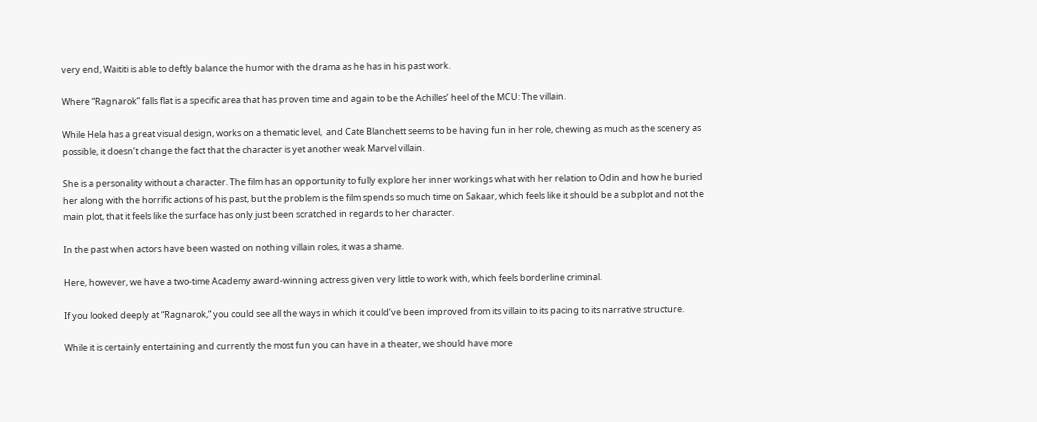very end, Waititi is able to deftly balance the humor with the drama as he has in his past work.

Where “Ragnarok” falls flat is a specific area that has proven time and again to be the Achilles’ heel of the MCU: The villain.

While Hela has a great visual design, works on a thematic level,  and Cate Blanchett seems to be having fun in her role, chewing as much as the scenery as possible, it doesn’t change the fact that the character is yet another weak Marvel villain.

She is a personality without a character. The film has an opportunity to fully explore her inner workings what with her relation to Odin and how he buried her along with the horrific actions of his past, but the problem is the film spends so much time on Sakaar, which feels like it should be a subplot and not the main plot, that it feels like the surface has only just been scratched in regards to her character.

In the past when actors have been wasted on nothing villain roles, it was a shame.

Here, however, we have a two-time Academy award-winning actress given very little to work with, which feels borderline criminal.

If you looked deeply at “Ragnarok,” you could see all the ways in which it could’ve been improved from its villain to its pacing to its narrative structure.

While it is certainly entertaining and currently the most fun you can have in a theater, we should have more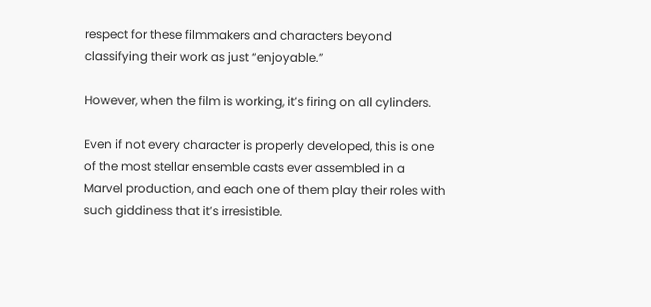respect for these filmmakers and characters beyond classifying their work as just “enjoyable.”

However, when the film is working, it’s firing on all cylinders.

Even if not every character is properly developed, this is one of the most stellar ensemble casts ever assembled in a Marvel production, and each one of them play their roles with such giddiness that it’s irresistible.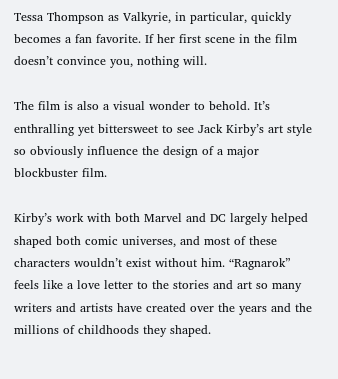Tessa Thompson as Valkyrie, in particular, quickly becomes a fan favorite. If her first scene in the film doesn’t convince you, nothing will.

The film is also a visual wonder to behold. It’s enthralling yet bittersweet to see Jack Kirby’s art style so obviously influence the design of a major blockbuster film.

Kirby’s work with both Marvel and DC largely helped shaped both comic universes, and most of these characters wouldn’t exist without him. “Ragnarok” feels like a love letter to the stories and art so many writers and artists have created over the years and the millions of childhoods they shaped.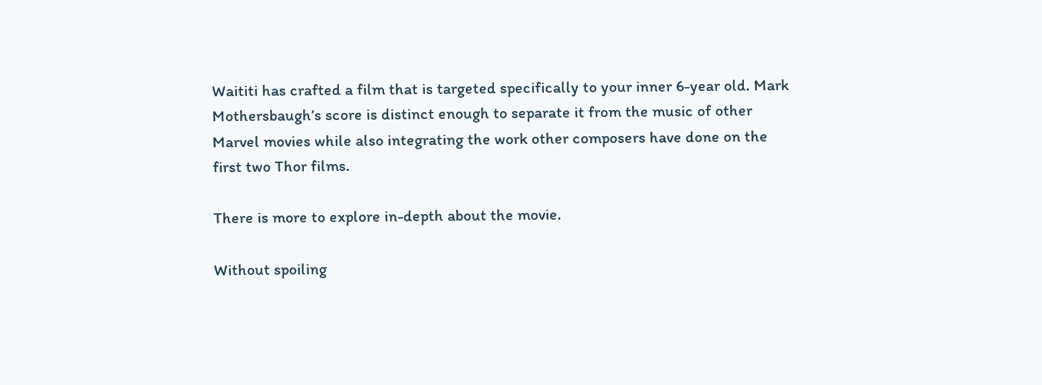Waititi has crafted a film that is targeted specifically to your inner 6-year old. Mark Mothersbaugh’s score is distinct enough to separate it from the music of other Marvel movies while also integrating the work other composers have done on the first two Thor films.

There is more to explore in-depth about the movie.

Without spoiling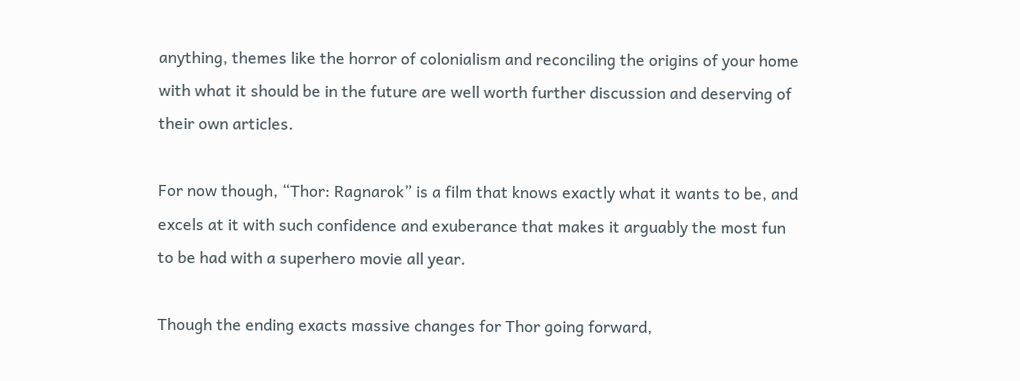anything, themes like the horror of colonialism and reconciling the origins of your home with what it should be in the future are well worth further discussion and deserving of their own articles.

For now though, “Thor: Ragnarok” is a film that knows exactly what it wants to be, and excels at it with such confidence and exuberance that makes it arguably the most fun to be had with a superhero movie all year.

Though the ending exacts massive changes for Thor going forward,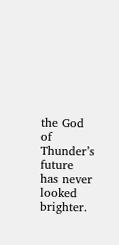the God of Thunder’s future has never looked brighter.